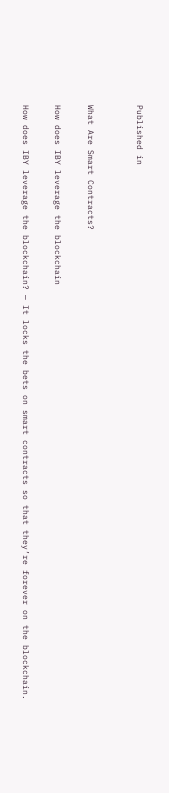Published in


What Are Smart Contracts?

How does IBY leverage the blockchain

How does IBY leverage the blockchain? — It locks the bets on smart contracts so that they’re forever on the blockchain.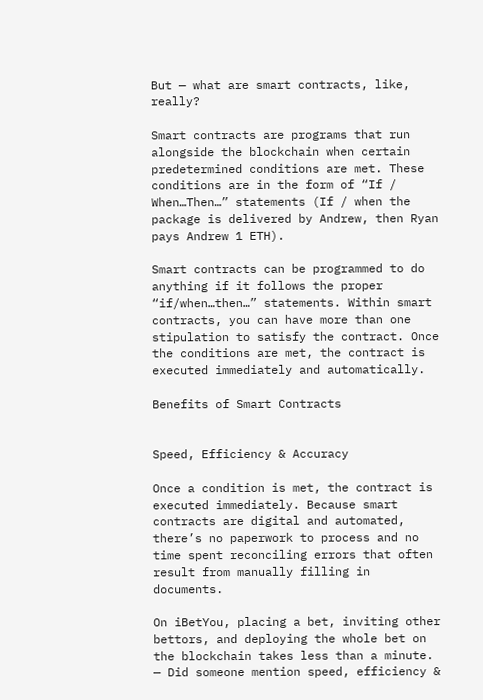But — what are smart contracts, like, really?

Smart contracts are programs that run alongside the blockchain when certain predetermined conditions are met. These conditions are in the form of “If / When…Then…” statements (If / when the package is delivered by Andrew, then Ryan pays Andrew 1 ETH).

Smart contracts can be programmed to do anything if it follows the proper “if/when…then…” statements. Within smart contracts, you can have more than one stipulation to satisfy the contract. Once the conditions are met, the contract is executed immediately and automatically.

Benefits of Smart Contracts


Speed, Efficiency & Accuracy

Once a condition is met, the contract is executed immediately. Because smart contracts are digital and automated, there’s no paperwork to process and no time spent reconciling errors that often result from manually filling in documents.

On iBetYou, placing a bet, inviting other bettors, and deploying the whole bet on the blockchain takes less than a minute. — Did someone mention speed, efficiency &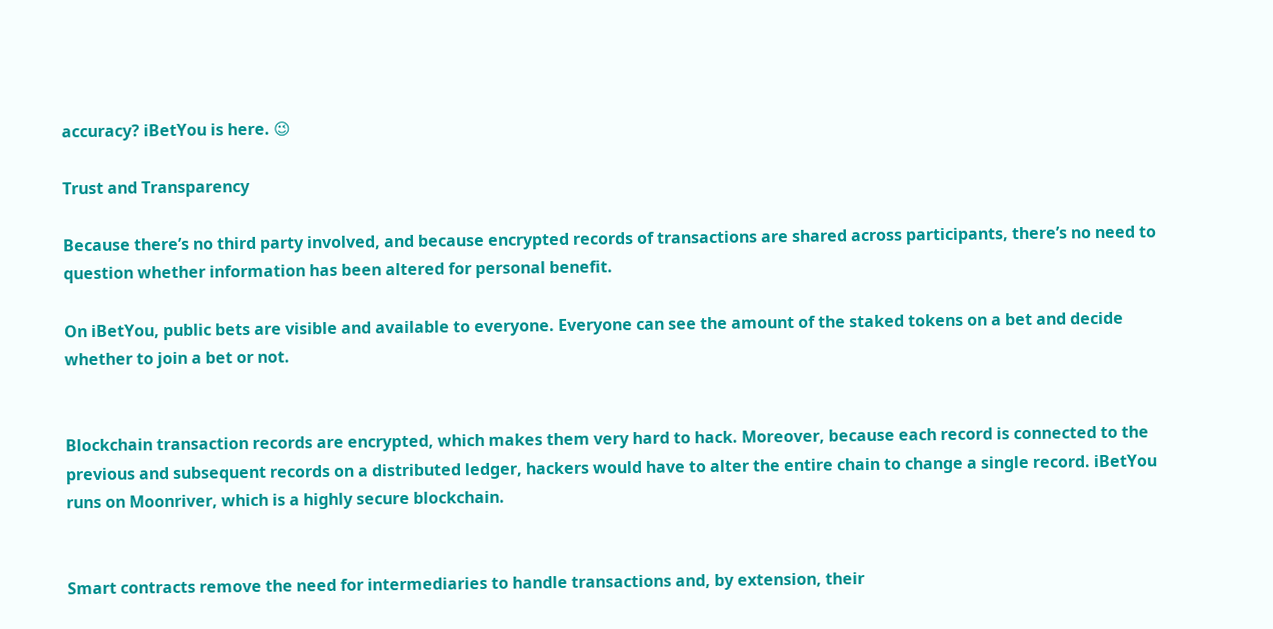accuracy? iBetYou is here. 😉

Trust and Transparency

Because there’s no third party involved, and because encrypted records of transactions are shared across participants, there’s no need to question whether information has been altered for personal benefit.

On iBetYou, public bets are visible and available to everyone. Everyone can see the amount of the staked tokens on a bet and decide whether to join a bet or not.


Blockchain transaction records are encrypted, which makes them very hard to hack. Moreover, because each record is connected to the previous and subsequent records on a distributed ledger, hackers would have to alter the entire chain to change a single record. iBetYou runs on Moonriver, which is a highly secure blockchain.


Smart contracts remove the need for intermediaries to handle transactions and, by extension, their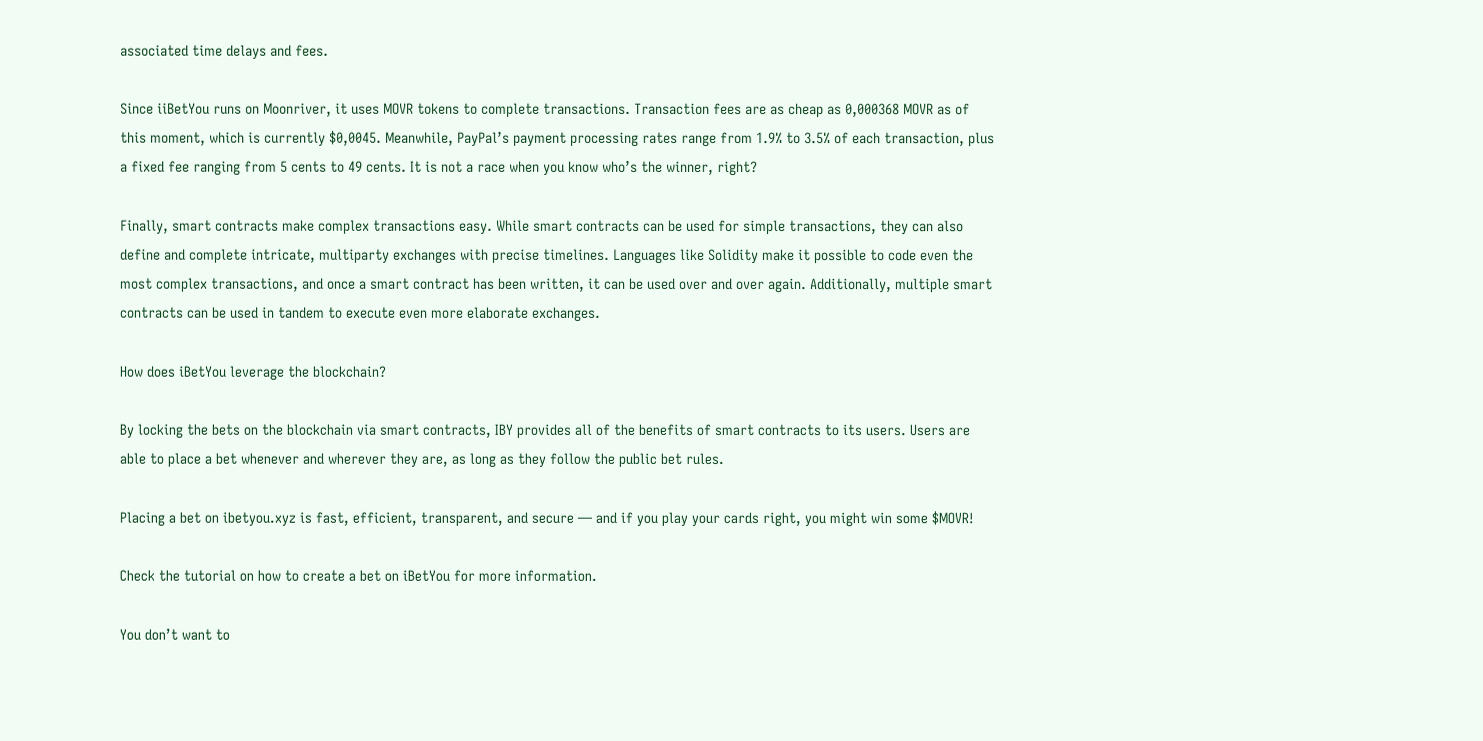associated time delays and fees.

Since iiBetYou runs on Moonriver, it uses MOVR tokens to complete transactions. Transaction fees are as cheap as 0,000368 MOVR as of this moment, which is currently $0,0045. Meanwhile, PayPal’s payment processing rates range from 1.9% to 3.5% of each transaction, plus a fixed fee ranging from 5 cents to 49 cents. It is not a race when you know who’s the winner, right?

Finally, smart contracts make complex transactions easy. While smart contracts can be used for simple transactions, they can also define and complete intricate, multiparty exchanges with precise timelines. Languages like Solidity make it possible to code even the most complex transactions, and once a smart contract has been written, it can be used over and over again. Additionally, multiple smart contracts can be used in tandem to execute even more elaborate exchanges.

How does iBetYou leverage the blockchain?

By locking the bets on the blockchain via smart contracts, IBY provides all of the benefits of smart contracts to its users. Users are able to place a bet whenever and wherever they are, as long as they follow the public bet rules.

Placing a bet on ibetyou.xyz is fast, efficient, transparent, and secure — and if you play your cards right, you might win some $MOVR!

Check the tutorial on how to create a bet on iBetYou for more information.

You don’t want to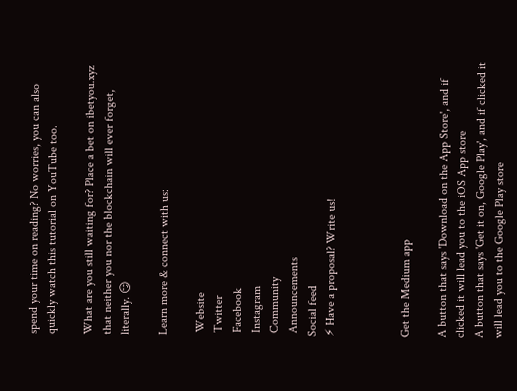spend your time on reading? No worries, you can also quickly watch this tutorial on YouTube too.

What are you still waiting for? Place a bet on ibetyou.xyz that neither you nor the blockchain will ever forget, literally. 😏

Learn more & connect with us:

 Website
 Twitter
 Facebook
 Instagram
 Community
 Announcements
Social feed
⚡ Have a proposal? Write us!



Get the Medium app

A button that says 'Download on the App Store', and if clicked it will lead you to the iOS App store
A button that says 'Get it on, Google Play', and if clicked it will lead you to the Google Play store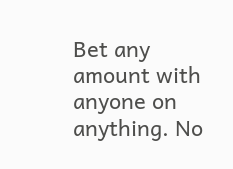Bet any amount with anyone on anything. No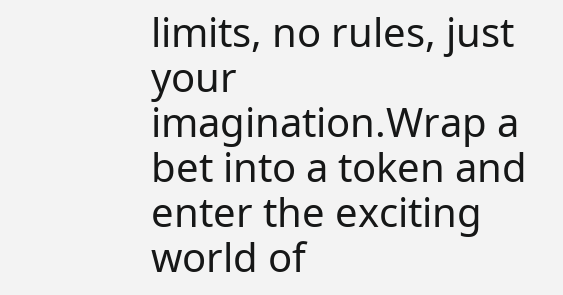limits, no rules, just your imagination.Wrap a bet into a token and enter the exciting world of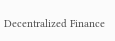Decentralized Finance